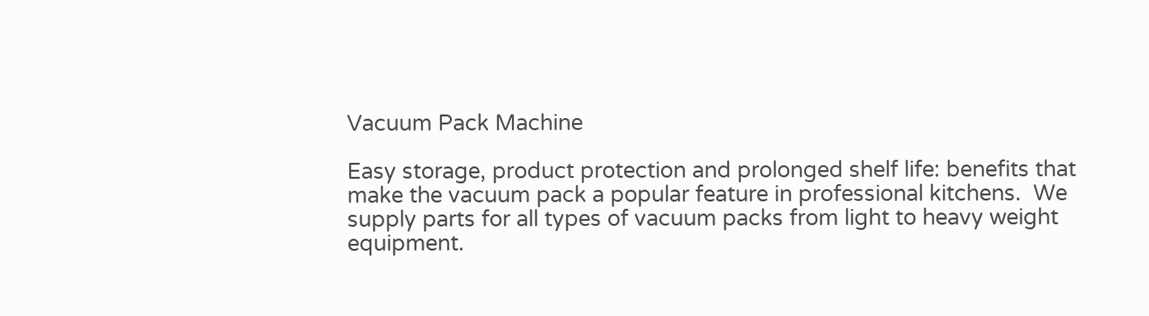Vacuum Pack Machine

Easy storage, product protection and prolonged shelf life: benefits that make the vacuum pack a popular feature in professional kitchens.  We supply parts for all types of vacuum packs from light to heavy weight equipment.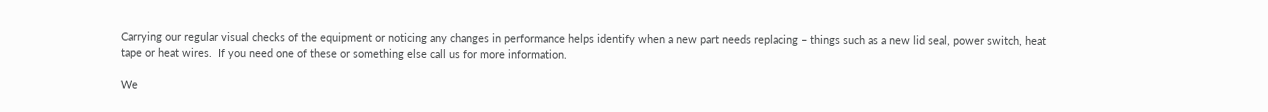Carrying our regular visual checks of the equipment or noticing any changes in performance helps identify when a new part needs replacing – things such as a new lid seal, power switch, heat tape or heat wires.  If you need one of these or something else call us for more information.

We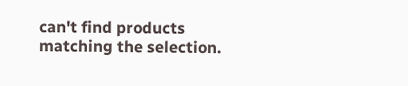can't find products matching the selection.